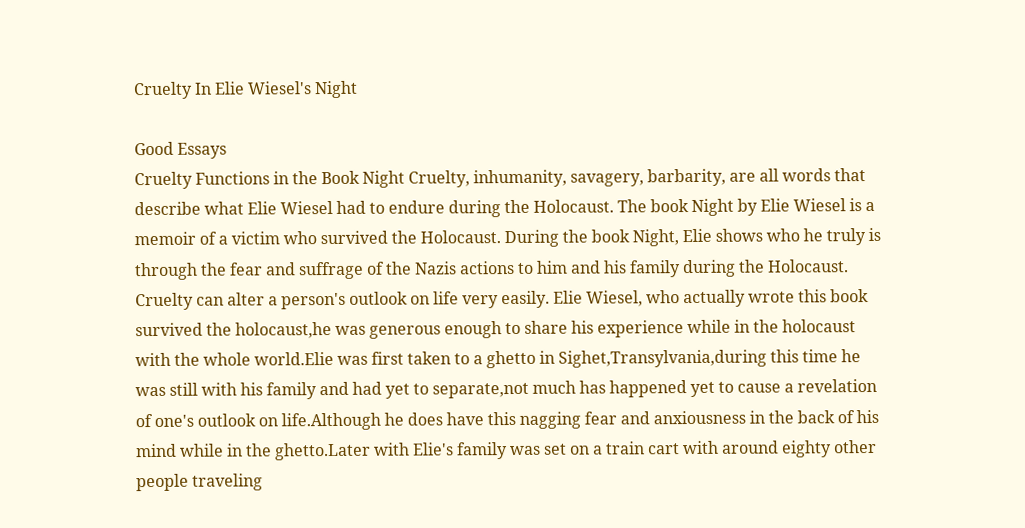Cruelty In Elie Wiesel's Night

Good Essays
Cruelty Functions in the Book Night Cruelty, inhumanity, savagery, barbarity, are all words that describe what Elie Wiesel had to endure during the Holocaust. The book Night by Elie Wiesel is a memoir of a victim who survived the Holocaust. During the book Night, Elie shows who he truly is through the fear and suffrage of the Nazis actions to him and his family during the Holocaust. Cruelty can alter a person's outlook on life very easily. Elie Wiesel, who actually wrote this book survived the holocaust,he was generous enough to share his experience while in the holocaust with the whole world.Elie was first taken to a ghetto in Sighet,Transylvania,during this time he was still with his family and had yet to separate,not much has happened yet to cause a revelation of one's outlook on life.Although he does have this nagging fear and anxiousness in the back of his mind while in the ghetto.Later with Elie's family was set on a train cart with around eighty other people traveling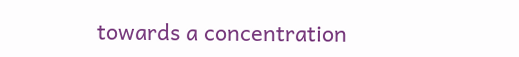towards a concentration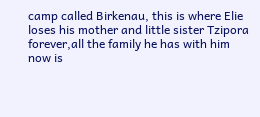camp called Birkenau, this is where Elie loses his mother and little sister Tzipora forever,all the family he has with him now is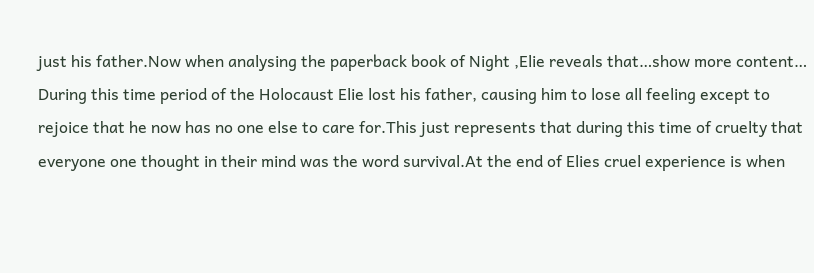just his father.Now when analysing the paperback book of Night ,Elie reveals that…show more content…
During this time period of the Holocaust Elie lost his father, causing him to lose all feeling except to rejoice that he now has no one else to care for.This just represents that during this time of cruelty that everyone one thought in their mind was the word survival.At the end of Elies cruel experience is when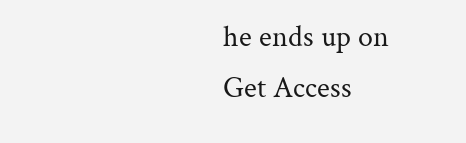he ends up on
Get Access